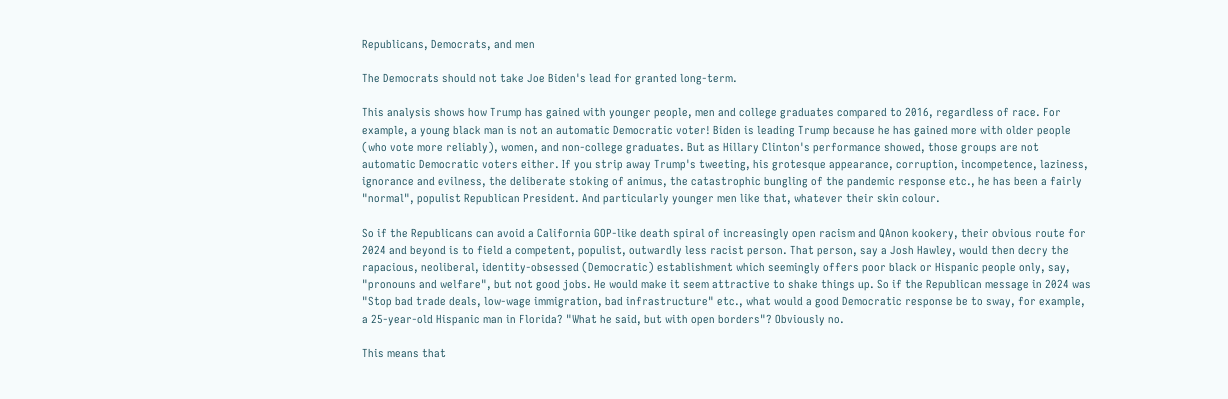Republicans, Democrats, and men

The Democrats should not take Joe Biden's lead for granted long-term.

This analysis shows how Trump has gained with younger people, men and college graduates compared to 2016, regardless of race. For example, a young black man is not an automatic Democratic voter! Biden is leading Trump because he has gained more with older people (who vote more reliably), women, and non-college graduates. But as Hillary Clinton's performance showed, those groups are not automatic Democratic voters either. If you strip away Trump's tweeting, his grotesque appearance, corruption, incompetence, laziness, ignorance and evilness, the deliberate stoking of animus, the catastrophic bungling of the pandemic response etc., he has been a fairly "normal", populist Republican President. And particularly younger men like that, whatever their skin colour.

So if the Republicans can avoid a California GOP-like death spiral of increasingly open racism and QAnon kookery, their obvious route for 2024 and beyond is to field a competent, populist, outwardly less racist person. That person, say a Josh Hawley, would then decry the rapacious, neoliberal, identity-obsessed (Democratic) establishment which seemingly offers poor black or Hispanic people only, say, "pronouns and welfare", but not good jobs. He would make it seem attractive to shake things up. So if the Republican message in 2024 was "Stop bad trade deals, low-wage immigration, bad infrastructure" etc., what would a good Democratic response be to sway, for example, a 25-year-old Hispanic man in Florida? "What he said, but with open borders"? Obviously no.

This means that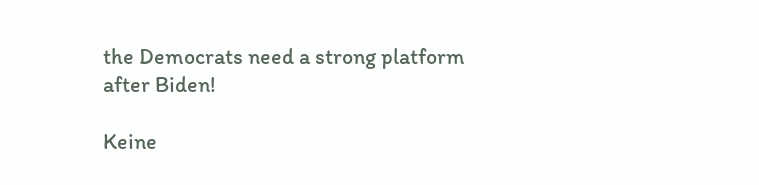the Democrats need a strong platform after Biden!

Keine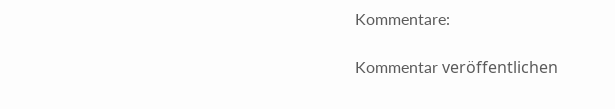Kommentare:

Kommentar veröffentlichen